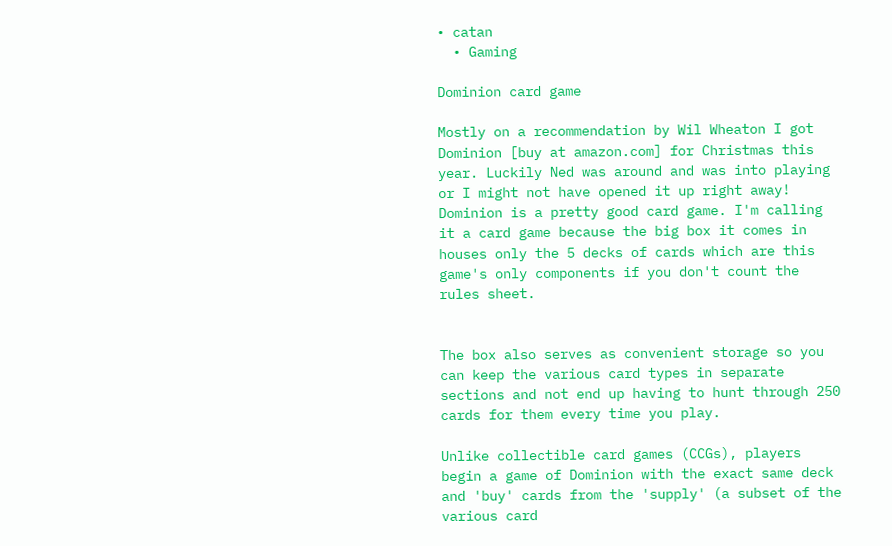• catan
  • Gaming

Dominion card game

Mostly on a recommendation by Wil Wheaton I got Dominion [buy at amazon.com] for Christmas this year. Luckily Ned was around and was into playing or I might not have opened it up right away! Dominion is a pretty good card game. I'm calling it a card game because the big box it comes in houses only the 5 decks of cards which are this game's only components if you don't count the rules sheet.


The box also serves as convenient storage so you can keep the various card types in separate sections and not end up having to hunt through 250 cards for them every time you play.

Unlike collectible card games (CCGs), players begin a game of Dominion with the exact same deck and 'buy' cards from the 'supply' (a subset of the various card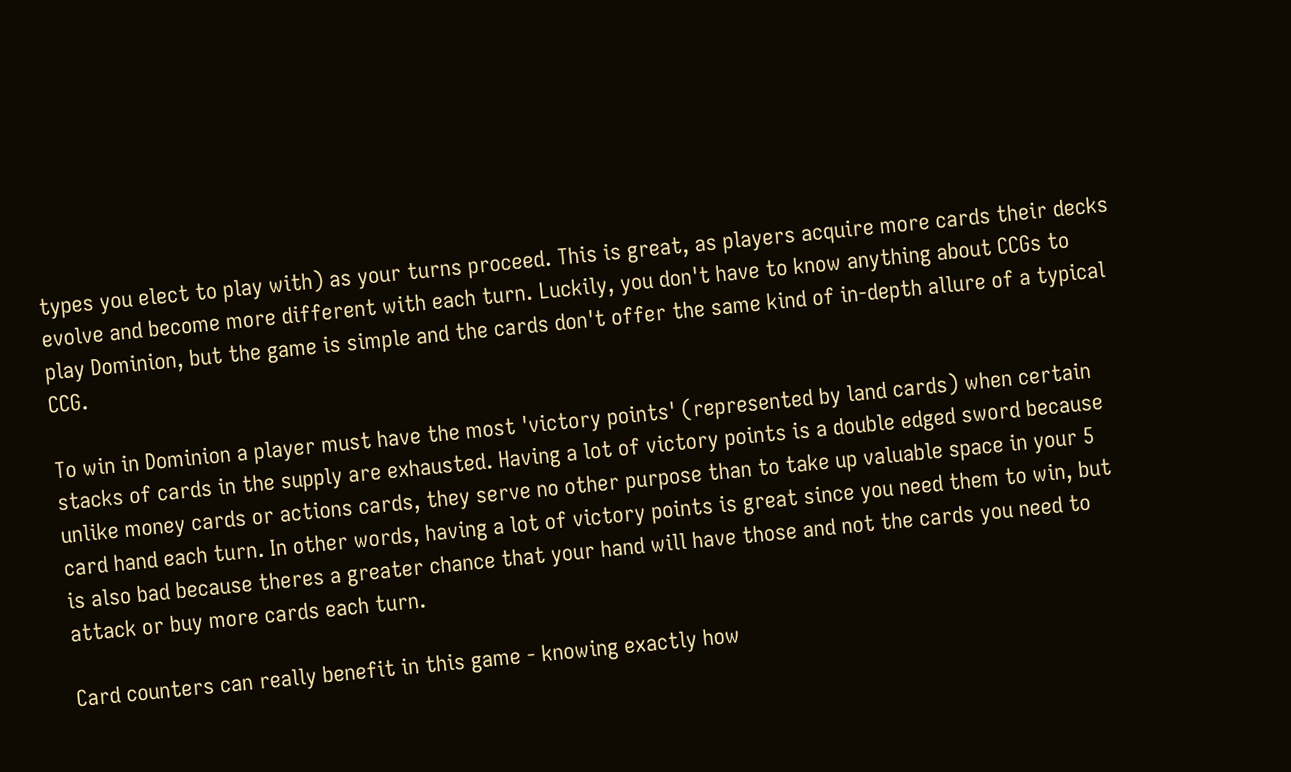types you elect to play with) as your turns proceed. This is great, as players acquire more cards their decks evolve and become more different with each turn. Luckily, you don't have to know anything about CCGs to play Dominion, but the game is simple and the cards don't offer the same kind of in-depth allure of a typical CCG.

To win in Dominion a player must have the most 'victory points' (represented by land cards) when certain stacks of cards in the supply are exhausted. Having a lot of victory points is a double edged sword because unlike money cards or actions cards, they serve no other purpose than to take up valuable space in your 5 card hand each turn. In other words, having a lot of victory points is great since you need them to win, but is also bad because theres a greater chance that your hand will have those and not the cards you need to attack or buy more cards each turn.

Card counters can really benefit in this game - knowing exactly how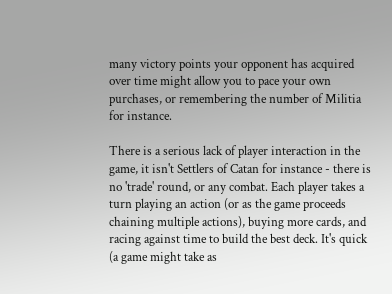many victory points your opponent has acquired over time might allow you to pace your own purchases, or remembering the number of Militia for instance.

There is a serious lack of player interaction in the game, it isn't Settlers of Catan for instance - there is no 'trade' round, or any combat. Each player takes a turn playing an action (or as the game proceeds chaining multiple actions), buying more cards, and racing against time to build the best deck. It's quick (a game might take as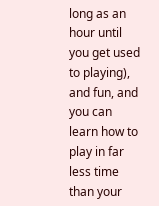long as an hour until you get used to playing), and fun, and you can learn how to play in far less time than your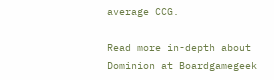average CCG.

Read more in-depth about Dominion at Boardgamegeek